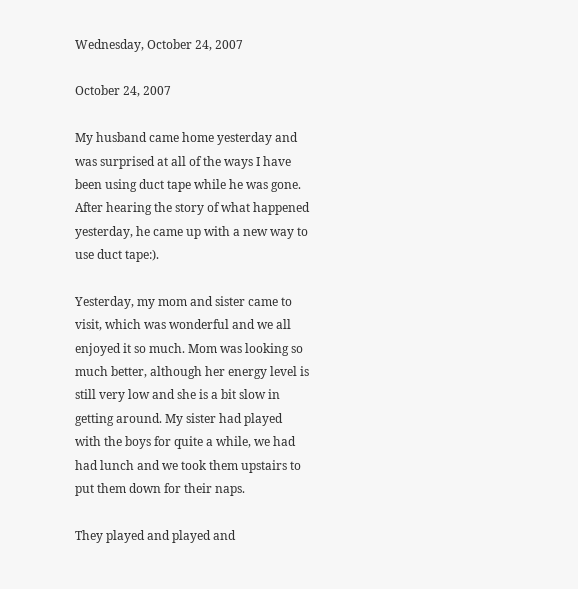Wednesday, October 24, 2007

October 24, 2007

My husband came home yesterday and was surprised at all of the ways I have been using duct tape while he was gone. After hearing the story of what happened yesterday, he came up with a new way to use duct tape:).

Yesterday, my mom and sister came to visit, which was wonderful and we all enjoyed it so much. Mom was looking so much better, although her energy level is still very low and she is a bit slow in getting around. My sister had played with the boys for quite a while, we had had lunch and we took them upstairs to put them down for their naps.

They played and played and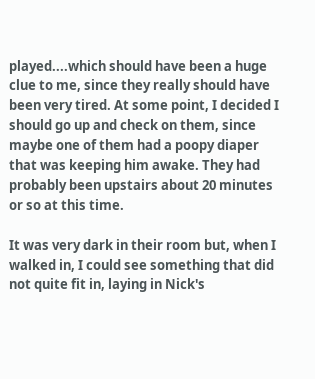played....which should have been a huge clue to me, since they really should have been very tired. At some point, I decided I should go up and check on them, since maybe one of them had a poopy diaper that was keeping him awake. They had probably been upstairs about 20 minutes or so at this time.

It was very dark in their room but, when I walked in, I could see something that did not quite fit in, laying in Nick's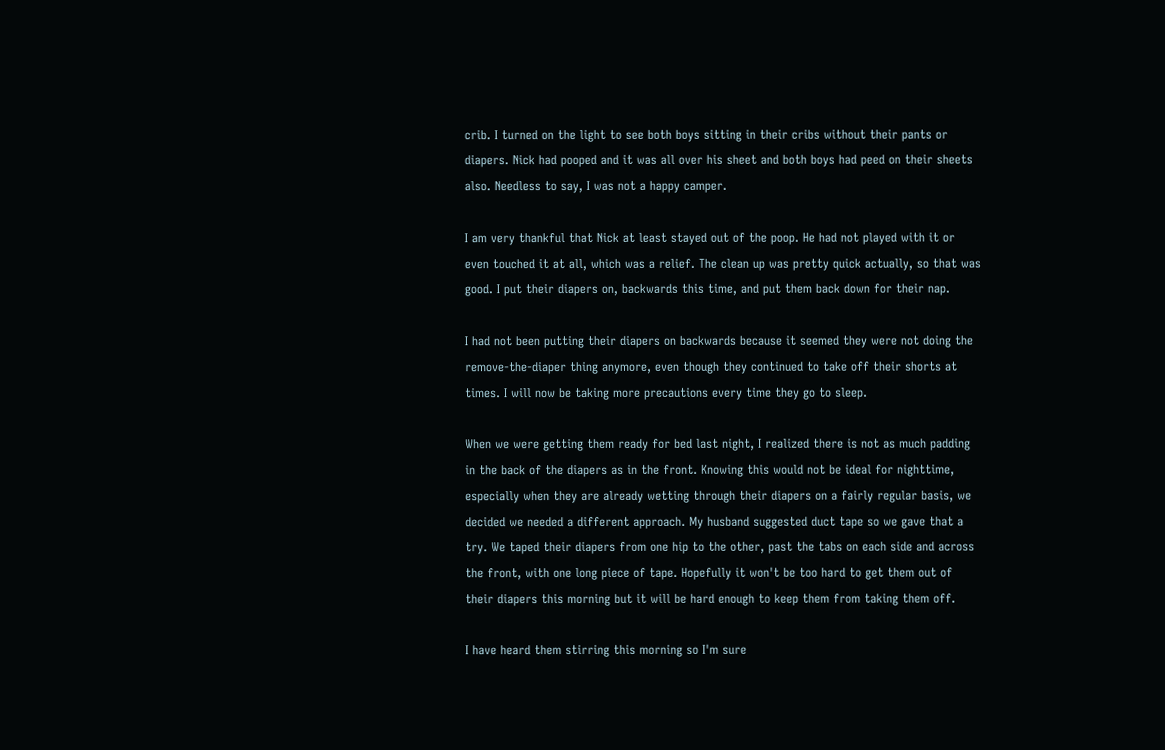crib. I turned on the light to see both boys sitting in their cribs without their pants or diapers. Nick had pooped and it was all over his sheet and both boys had peed on their sheets also. Needless to say, I was not a happy camper.

I am very thankful that Nick at least stayed out of the poop. He had not played with it or even touched it at all, which was a relief. The clean up was pretty quick actually, so that was good. I put their diapers on, backwards this time, and put them back down for their nap.

I had not been putting their diapers on backwards because it seemed they were not doing the remove-the-diaper thing anymore, even though they continued to take off their shorts at times. I will now be taking more precautions every time they go to sleep.

When we were getting them ready for bed last night, I realized there is not as much padding in the back of the diapers as in the front. Knowing this would not be ideal for nighttime, especially when they are already wetting through their diapers on a fairly regular basis, we decided we needed a different approach. My husband suggested duct tape so we gave that a try. We taped their diapers from one hip to the other, past the tabs on each side and across the front, with one long piece of tape. Hopefully it won't be too hard to get them out of their diapers this morning but it will be hard enough to keep them from taking them off.

I have heard them stirring this morning so I'm sure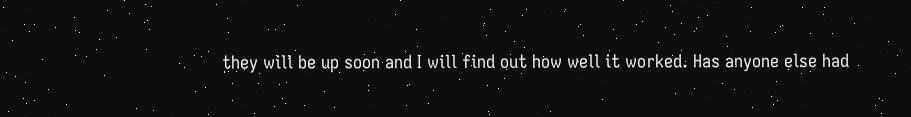they will be up soon and I will find out how well it worked. Has anyone else had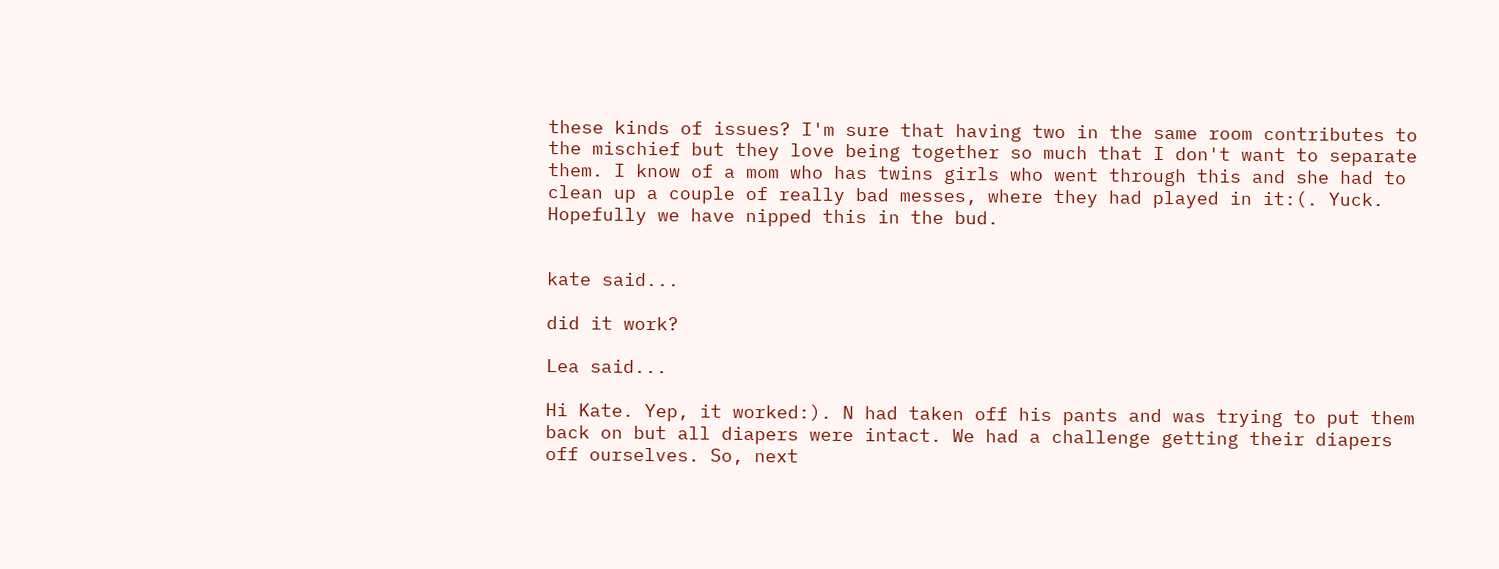these kinds of issues? I'm sure that having two in the same room contributes to the mischief but they love being together so much that I don't want to separate them. I know of a mom who has twins girls who went through this and she had to clean up a couple of really bad messes, where they had played in it:(. Yuck. Hopefully we have nipped this in the bud.


kate said...

did it work?

Lea said...

Hi Kate. Yep, it worked:). N had taken off his pants and was trying to put them back on but all diapers were intact. We had a challenge getting their diapers off ourselves. So, next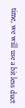time, we will use a bit less duct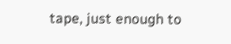tape, just enough to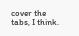cover the tabs, I think.